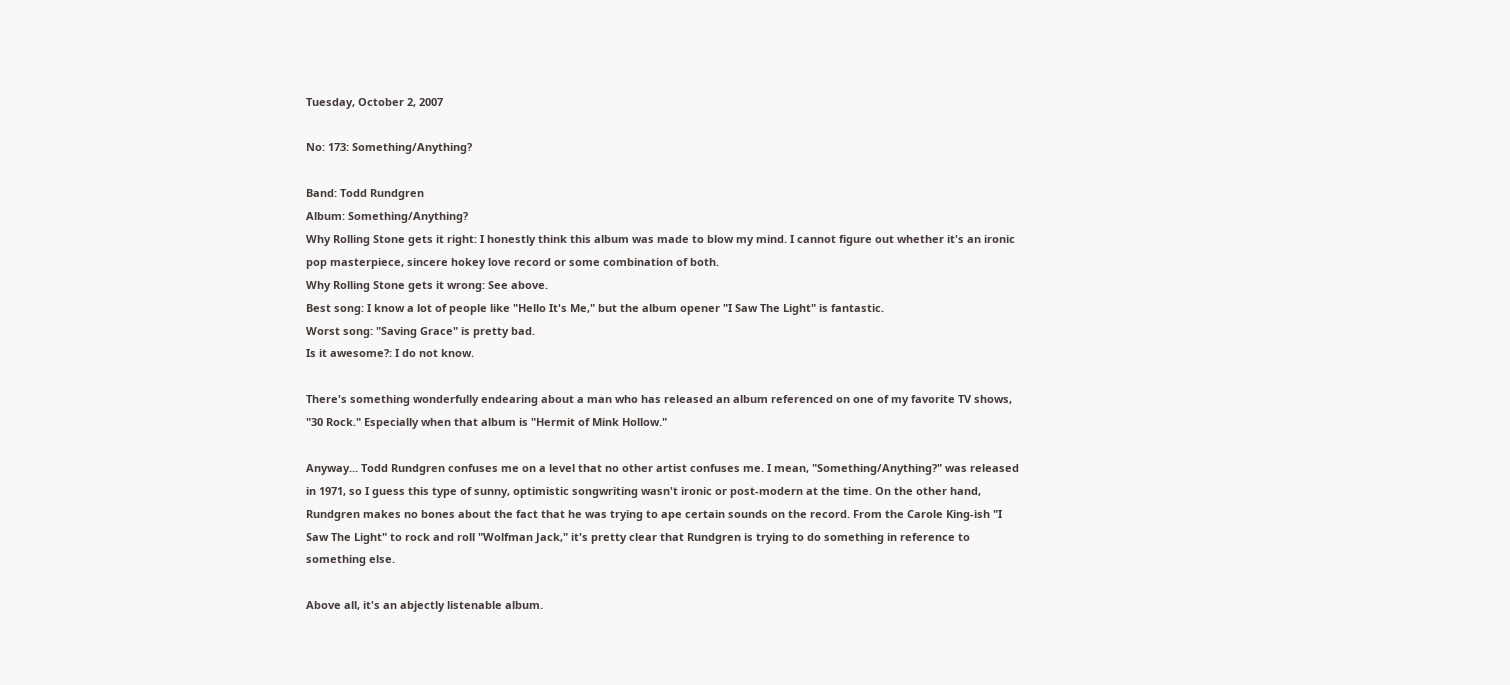Tuesday, October 2, 2007

No: 173: Something/Anything?

Band: Todd Rundgren
Album: Something/Anything?
Why Rolling Stone gets it right: I honestly think this album was made to blow my mind. I cannot figure out whether it's an ironic pop masterpiece, sincere hokey love record or some combination of both.
Why Rolling Stone gets it wrong: See above.
Best song: I know a lot of people like "Hello It's Me," but the album opener "I Saw The Light" is fantastic.
Worst song: "Saving Grace" is pretty bad.
Is it awesome?: I do not know.

There's something wonderfully endearing about a man who has released an album referenced on one of my favorite TV shows, "30 Rock." Especially when that album is "Hermit of Mink Hollow."

Anyway... Todd Rundgren confuses me on a level that no other artist confuses me. I mean, "Something/Anything?" was released in 1971, so I guess this type of sunny, optimistic songwriting wasn't ironic or post-modern at the time. On the other hand, Rundgren makes no bones about the fact that he was trying to ape certain sounds on the record. From the Carole King-ish "I Saw The Light" to rock and roll "Wolfman Jack," it's pretty clear that Rundgren is trying to do something in reference to something else.

Above all, it's an abjectly listenable album.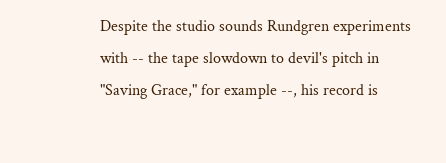Despite the studio sounds Rundgren experiments with -- the tape slowdown to devil's pitch in "Saving Grace," for example --, his record is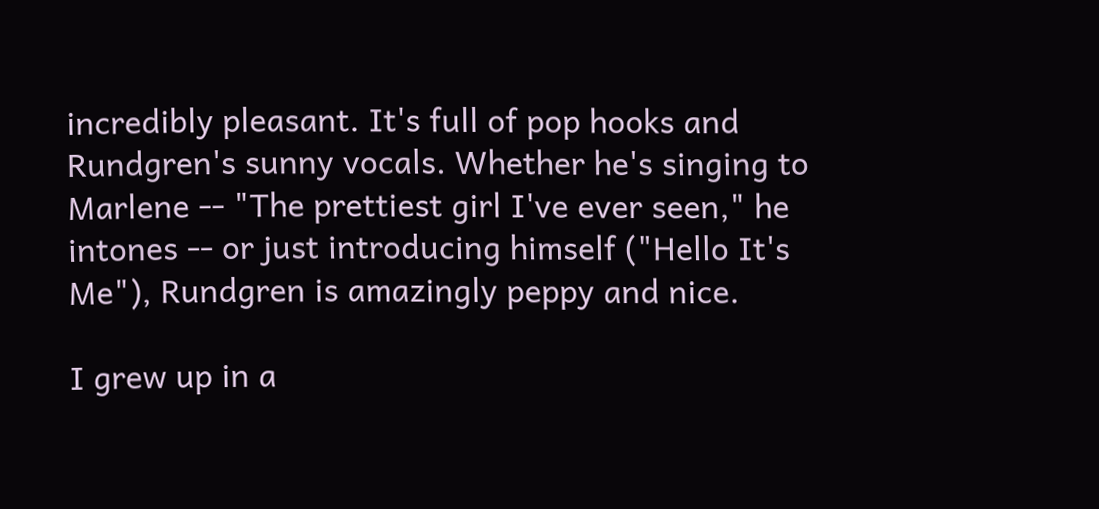incredibly pleasant. It's full of pop hooks and Rundgren's sunny vocals. Whether he's singing to Marlene -- "The prettiest girl I've ever seen," he intones -- or just introducing himself ("Hello It's Me"), Rundgren is amazingly peppy and nice.

I grew up in a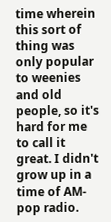time wherein this sort of thing was only popular to weenies and old people, so it's hard for me to call it great. I didn't grow up in a time of AM-pop radio.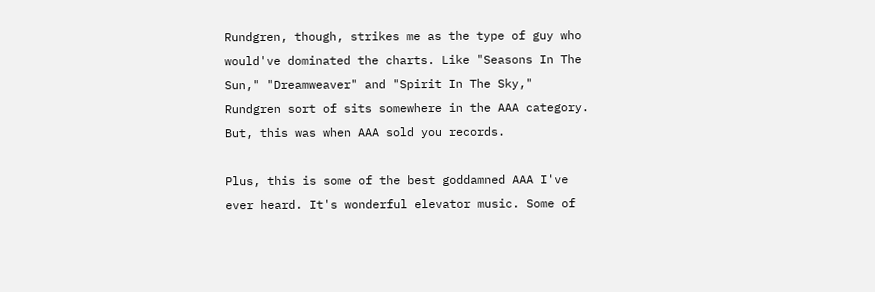Rundgren, though, strikes me as the type of guy who would've dominated the charts. Like "Seasons In The Sun," "Dreamweaver" and "Spirit In The Sky," Rundgren sort of sits somewhere in the AAA category. But, this was when AAA sold you records.

Plus, this is some of the best goddamned AAA I've ever heard. It's wonderful elevator music. Some of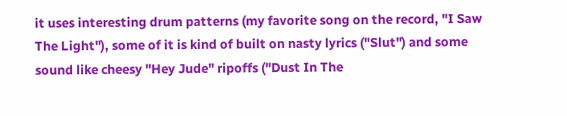it uses interesting drum patterns (my favorite song on the record, "I Saw The Light"), some of it is kind of built on nasty lyrics ("Slut") and some sound like cheesy "Hey Jude" ripoffs ("Dust In The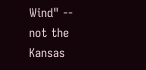Wind" -- not the Kansas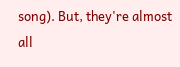song). But, they're almost all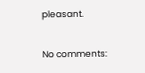pleasant.

No comments: